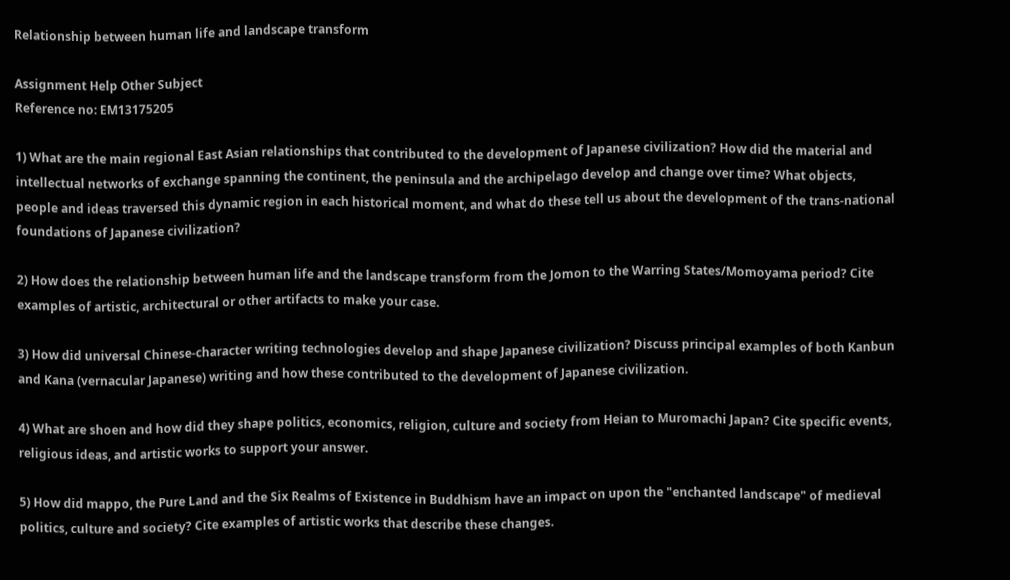Relationship between human life and landscape transform

Assignment Help Other Subject
Reference no: EM13175205

1) What are the main regional East Asian relationships that contributed to the development of Japanese civilization? How did the material and intellectual networks of exchange spanning the continent, the peninsula and the archipelago develop and change over time? What objects, people and ideas traversed this dynamic region in each historical moment, and what do these tell us about the development of the trans-national foundations of Japanese civilization?

2) How does the relationship between human life and the landscape transform from the Jomon to the Warring States/Momoyama period? Cite examples of artistic, architectural or other artifacts to make your case.

3) How did universal Chinese-character writing technologies develop and shape Japanese civilization? Discuss principal examples of both Kanbun and Kana (vernacular Japanese) writing and how these contributed to the development of Japanese civilization.

4) What are shoen and how did they shape politics, economics, religion, culture and society from Heian to Muromachi Japan? Cite specific events, religious ideas, and artistic works to support your answer.

5) How did mappo, the Pure Land and the Six Realms of Existence in Buddhism have an impact on upon the "enchanted landscape" of medieval politics, culture and society? Cite examples of artistic works that describe these changes.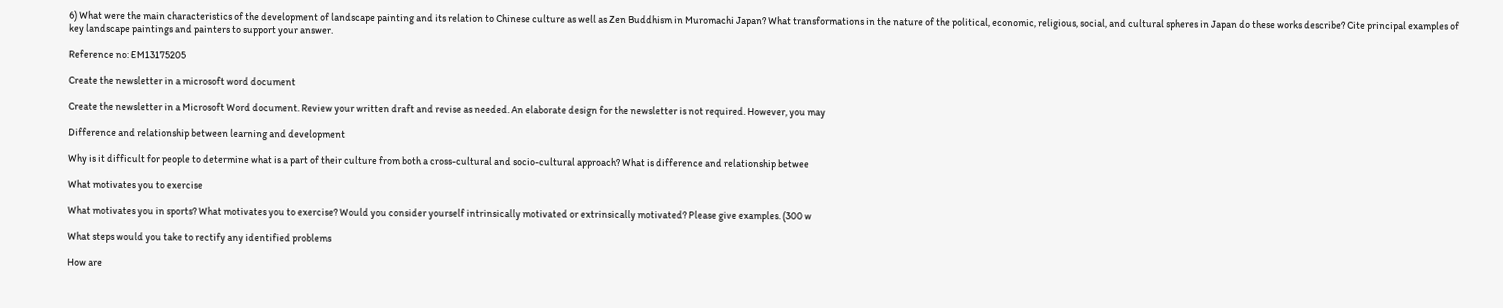6) What were the main characteristics of the development of landscape painting and its relation to Chinese culture as well as Zen Buddhism in Muromachi Japan? What transformations in the nature of the political, economic, religious, social, and cultural spheres in Japan do these works describe? Cite principal examples of key landscape paintings and painters to support your answer.

Reference no: EM13175205

Create the newsletter in a microsoft word document

Create the newsletter in a Microsoft Word document. Review your written draft and revise as needed. An elaborate design for the newsletter is not required. However, you may

Difference and relationship between learning and development

Why is it difficult for people to determine what is a part of their culture from both a cross-cultural and socio-cultural approach? What is difference and relationship betwee

What motivates you to exercise

What motivates you in sports? What motivates you to exercise? Would you consider yourself intrinsically motivated or extrinsically motivated? Please give examples. (300 w

What steps would you take to rectify any identified problems

How are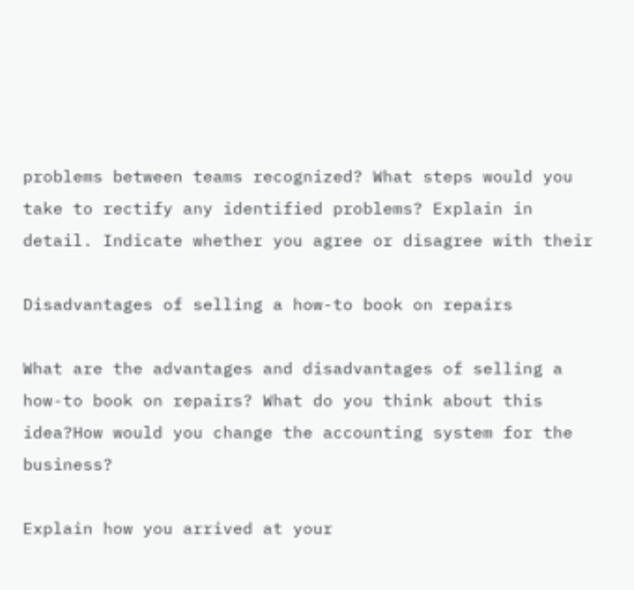problems between teams recognized? What steps would you take to rectify any identified problems? Explain in detail. Indicate whether you agree or disagree with their

Disadvantages of selling a how-to book on repairs

What are the advantages and disadvantages of selling a how-to book on repairs? What do you think about this idea?How would you change the accounting system for the business?

Explain how you arrived at your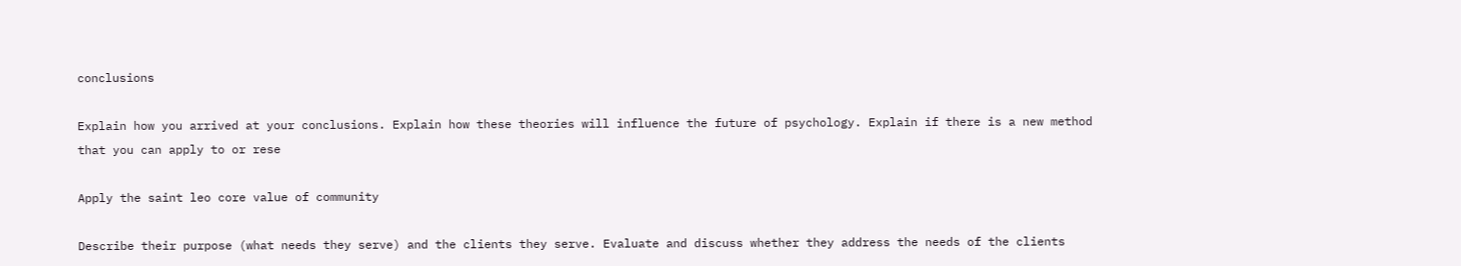conclusions

Explain how you arrived at your conclusions. Explain how these theories will influence the future of psychology. Explain if there is a new method that you can apply to or rese

Apply the saint leo core value of community

Describe their purpose (what needs they serve) and the clients they serve. Evaluate and discuss whether they address the needs of the clients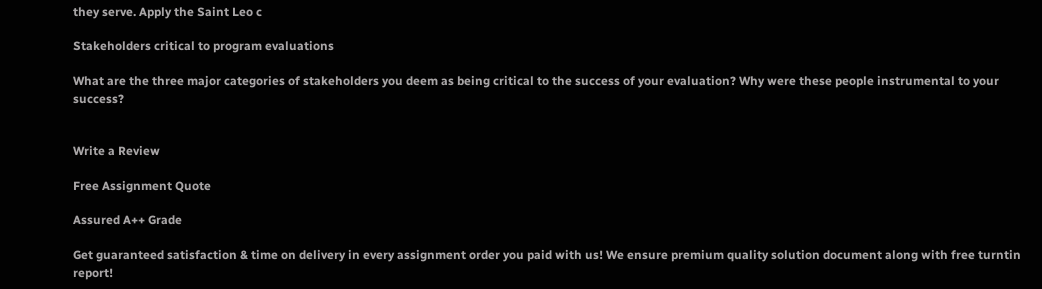they serve. Apply the Saint Leo c

Stakeholders critical to program evaluations

What are the three major categories of stakeholders you deem as being critical to the success of your evaluation? Why were these people instrumental to your success?


Write a Review

Free Assignment Quote

Assured A++ Grade

Get guaranteed satisfaction & time on delivery in every assignment order you paid with us! We ensure premium quality solution document along with free turntin report!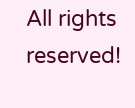All rights reserved!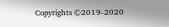Copyrights ©2019-2020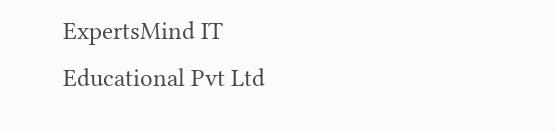ExpertsMind IT Educational Pvt Ltd